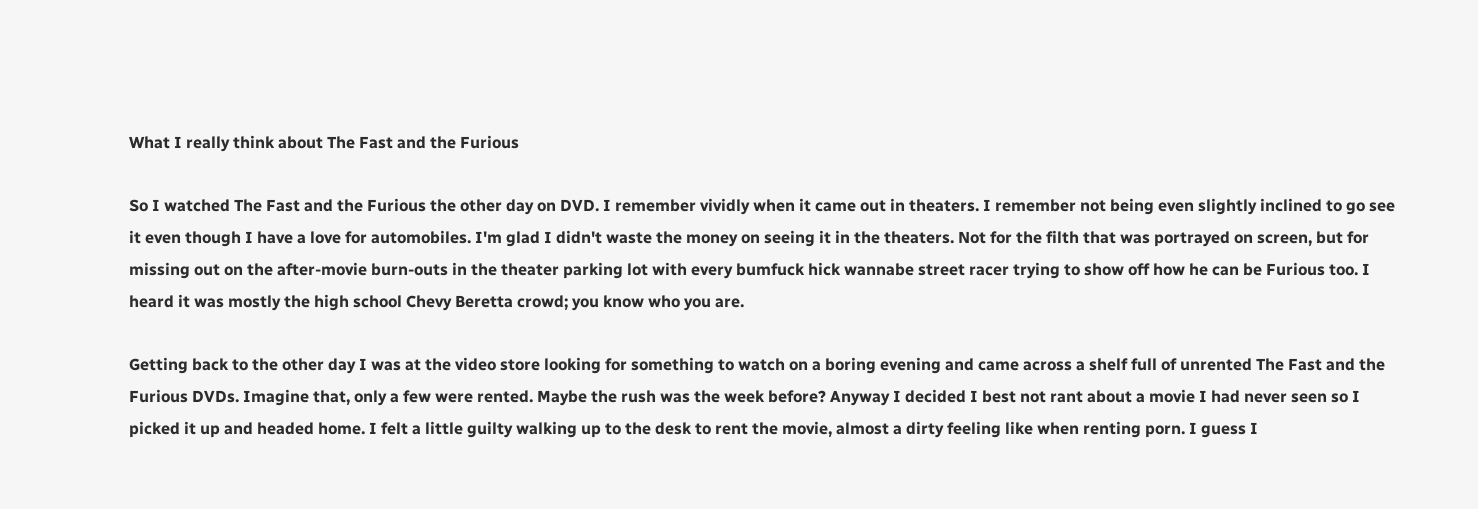What I really think about The Fast and the Furious

So I watched The Fast and the Furious the other day on DVD. I remember vividly when it came out in theaters. I remember not being even slightly inclined to go see it even though I have a love for automobiles. I'm glad I didn't waste the money on seeing it in the theaters. Not for the filth that was portrayed on screen, but for missing out on the after-movie burn-outs in the theater parking lot with every bumfuck hick wannabe street racer trying to show off how he can be Furious too. I heard it was mostly the high school Chevy Beretta crowd; you know who you are.

Getting back to the other day I was at the video store looking for something to watch on a boring evening and came across a shelf full of unrented The Fast and the Furious DVDs. Imagine that, only a few were rented. Maybe the rush was the week before? Anyway I decided I best not rant about a movie I had never seen so I picked it up and headed home. I felt a little guilty walking up to the desk to rent the movie, almost a dirty feeling like when renting porn. I guess I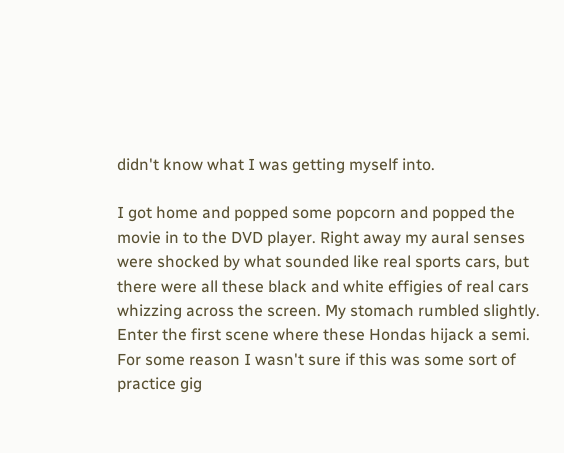didn't know what I was getting myself into.

I got home and popped some popcorn and popped the movie in to the DVD player. Right away my aural senses were shocked by what sounded like real sports cars, but there were all these black and white effigies of real cars whizzing across the screen. My stomach rumbled slightly. Enter the first scene where these Hondas hijack a semi. For some reason I wasn't sure if this was some sort of practice gig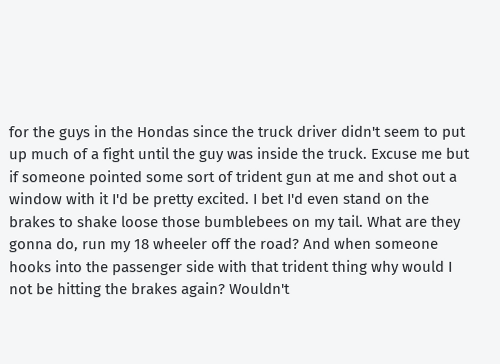for the guys in the Hondas since the truck driver didn't seem to put up much of a fight until the guy was inside the truck. Excuse me but if someone pointed some sort of trident gun at me and shot out a window with it I'd be pretty excited. I bet I'd even stand on the brakes to shake loose those bumblebees on my tail. What are they gonna do, run my 18 wheeler off the road? And when someone hooks into the passenger side with that trident thing why would I not be hitting the brakes again? Wouldn't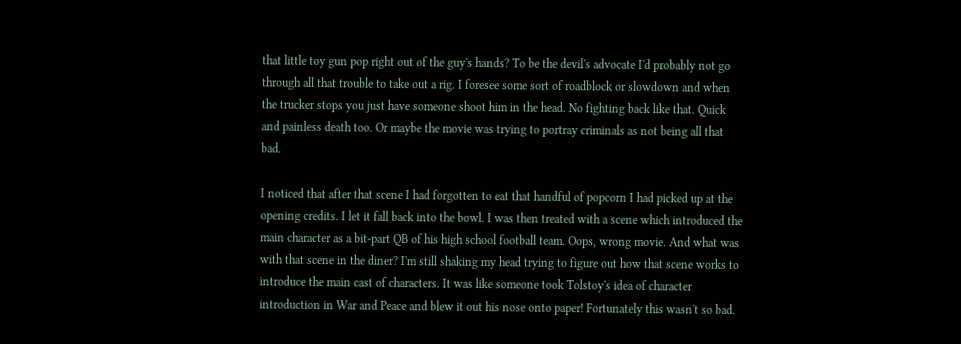that little toy gun pop right out of the guy's hands? To be the devil's advocate I'd probably not go through all that trouble to take out a rig. I foresee some sort of roadblock or slowdown and when the trucker stops you just have someone shoot him in the head. No fighting back like that. Quick and painless death too. Or maybe the movie was trying to portray criminals as not being all that bad.

I noticed that after that scene I had forgotten to eat that handful of popcorn I had picked up at the opening credits. I let it fall back into the bowl. I was then treated with a scene which introduced the main character as a bit-part QB of his high school football team. Oops, wrong movie. And what was with that scene in the diner? I'm still shaking my head trying to figure out how that scene works to introduce the main cast of characters. It was like someone took Tolstoy's idea of character introduction in War and Peace and blew it out his nose onto paper! Fortunately this wasn't so bad.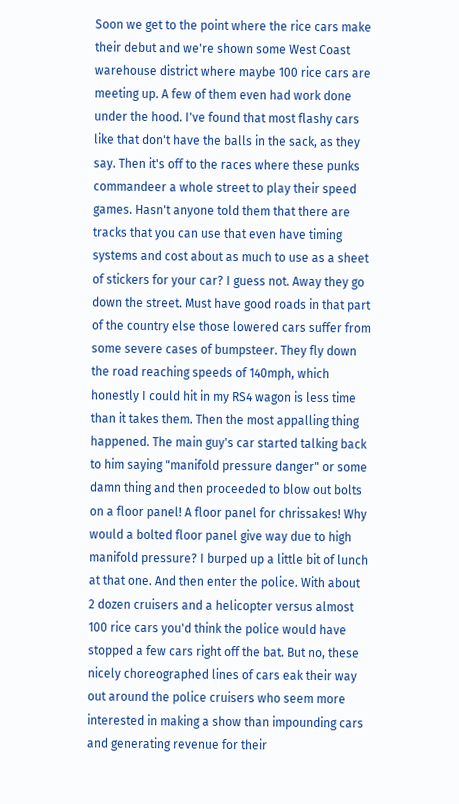Soon we get to the point where the rice cars make their debut and we're shown some West Coast warehouse district where maybe 100 rice cars are meeting up. A few of them even had work done under the hood. I've found that most flashy cars like that don't have the balls in the sack, as they say. Then it's off to the races where these punks commandeer a whole street to play their speed games. Hasn't anyone told them that there are tracks that you can use that even have timing systems and cost about as much to use as a sheet of stickers for your car? I guess not. Away they go down the street. Must have good roads in that part of the country else those lowered cars suffer from some severe cases of bumpsteer. They fly down the road reaching speeds of 140mph, which honestly I could hit in my RS4 wagon is less time than it takes them. Then the most appalling thing happened. The main guy's car started talking back to him saying "manifold pressure danger" or some damn thing and then proceeded to blow out bolts on a floor panel! A floor panel for chrissakes! Why would a bolted floor panel give way due to high manifold pressure? I burped up a little bit of lunch at that one. And then enter the police. With about 2 dozen cruisers and a helicopter versus almost 100 rice cars you'd think the police would have stopped a few cars right off the bat. But no, these nicely choreographed lines of cars eak their way out around the police cruisers who seem more interested in making a show than impounding cars and generating revenue for their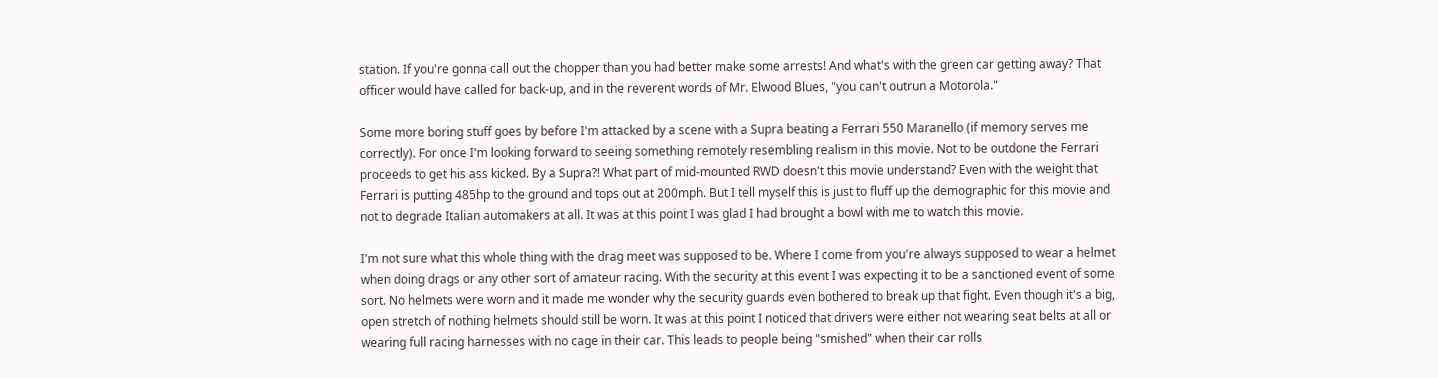station. If you're gonna call out the chopper than you had better make some arrests! And what's with the green car getting away? That officer would have called for back-up, and in the reverent words of Mr. Elwood Blues, "you can't outrun a Motorola."

Some more boring stuff goes by before I'm attacked by a scene with a Supra beating a Ferrari 550 Maranello (if memory serves me correctly). For once I'm looking forward to seeing something remotely resembling realism in this movie. Not to be outdone the Ferrari proceeds to get his ass kicked. By a Supra?! What part of mid-mounted RWD doesn't this movie understand? Even with the weight that Ferrari is putting 485hp to the ground and tops out at 200mph. But I tell myself this is just to fluff up the demographic for this movie and not to degrade Italian automakers at all. It was at this point I was glad I had brought a bowl with me to watch this movie.

I'm not sure what this whole thing with the drag meet was supposed to be. Where I come from you're always supposed to wear a helmet when doing drags or any other sort of amateur racing. With the security at this event I was expecting it to be a sanctioned event of some sort. No helmets were worn and it made me wonder why the security guards even bothered to break up that fight. Even though it's a big, open stretch of nothing helmets should still be worn. It was at this point I noticed that drivers were either not wearing seat belts at all or wearing full racing harnesses with no cage in their car. This leads to people being "smished" when their car rolls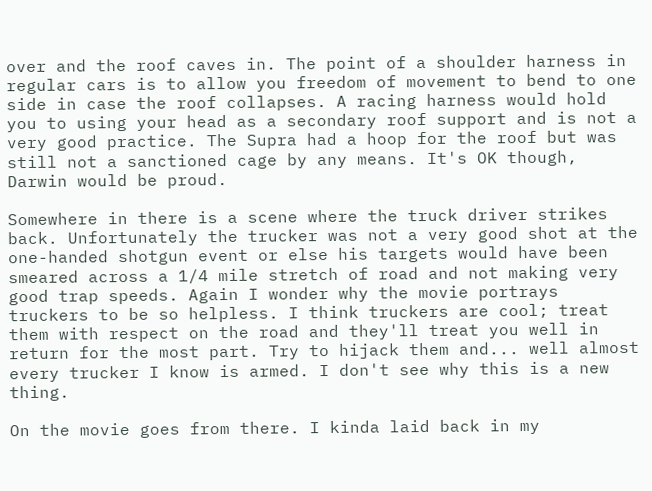over and the roof caves in. The point of a shoulder harness in regular cars is to allow you freedom of movement to bend to one side in case the roof collapses. A racing harness would hold you to using your head as a secondary roof support and is not a very good practice. The Supra had a hoop for the roof but was still not a sanctioned cage by any means. It's OK though, Darwin would be proud.

Somewhere in there is a scene where the truck driver strikes back. Unfortunately the trucker was not a very good shot at the one-handed shotgun event or else his targets would have been smeared across a 1/4 mile stretch of road and not making very good trap speeds. Again I wonder why the movie portrays truckers to be so helpless. I think truckers are cool; treat them with respect on the road and they'll treat you well in return for the most part. Try to hijack them and... well almost every trucker I know is armed. I don't see why this is a new thing.

On the movie goes from there. I kinda laid back in my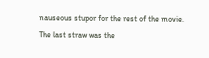nauseous stupor for the rest of the movie. The last straw was the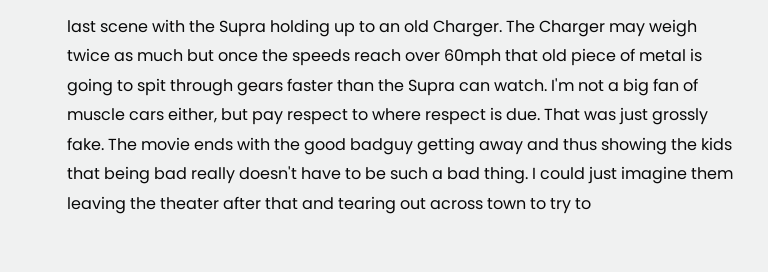last scene with the Supra holding up to an old Charger. The Charger may weigh twice as much but once the speeds reach over 60mph that old piece of metal is going to spit through gears faster than the Supra can watch. I'm not a big fan of muscle cars either, but pay respect to where respect is due. That was just grossly fake. The movie ends with the good badguy getting away and thus showing the kids that being bad really doesn't have to be such a bad thing. I could just imagine them leaving the theater after that and tearing out across town to try to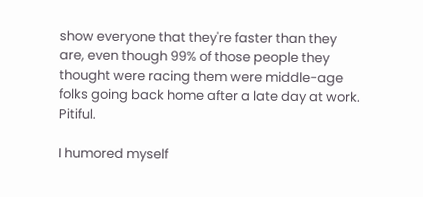show everyone that they're faster than they are, even though 99% of those people they thought were racing them were middle-age folks going back home after a late day at work. Pitiful.

I humored myself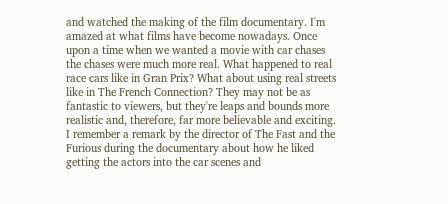and watched the making of the film documentary. I'm amazed at what films have become nowadays. Once upon a time when we wanted a movie with car chases the chases were much more real. What happened to real race cars like in Gran Prix? What about using real streets like in The French Connection? They may not be as fantastic to viewers, but they're leaps and bounds more realistic and, therefore, far more believable and exciting. I remember a remark by the director of The Fast and the Furious during the documentary about how he liked getting the actors into the car scenes and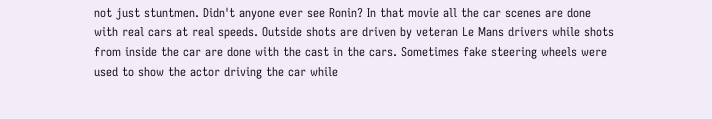not just stuntmen. Didn't anyone ever see Ronin? In that movie all the car scenes are done with real cars at real speeds. Outside shots are driven by veteran Le Mans drivers while shots from inside the car are done with the cast in the cars. Sometimes fake steering wheels were used to show the actor driving the car while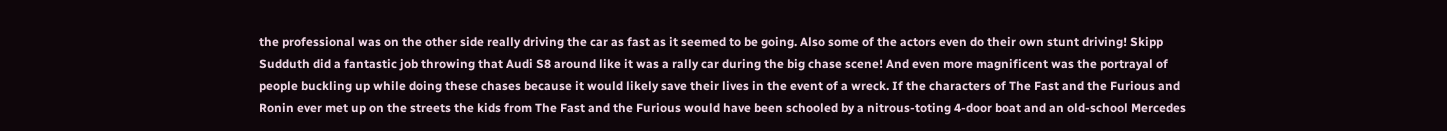the professional was on the other side really driving the car as fast as it seemed to be going. Also some of the actors even do their own stunt driving! Skipp Sudduth did a fantastic job throwing that Audi S8 around like it was a rally car during the big chase scene! And even more magnificent was the portrayal of people buckling up while doing these chases because it would likely save their lives in the event of a wreck. If the characters of The Fast and the Furious and Ronin ever met up on the streets the kids from The Fast and the Furious would have been schooled by a nitrous-toting 4-door boat and an old-school Mercedes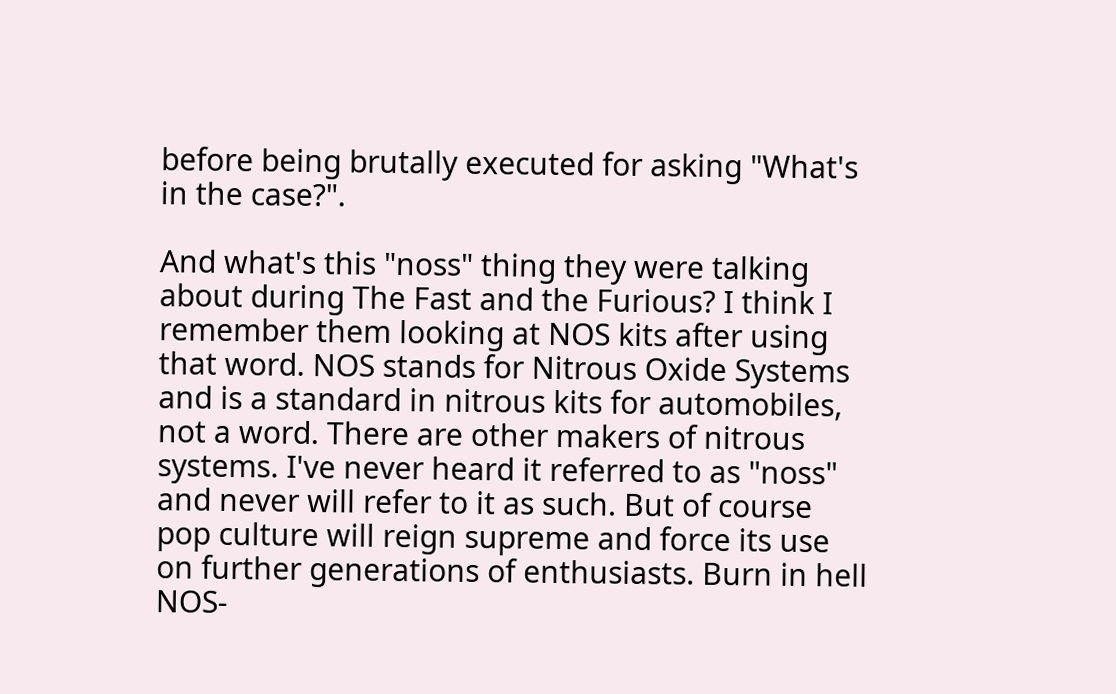before being brutally executed for asking "What's in the case?".

And what's this "noss" thing they were talking about during The Fast and the Furious? I think I remember them looking at NOS kits after using that word. NOS stands for Nitrous Oxide Systems and is a standard in nitrous kits for automobiles, not a word. There are other makers of nitrous systems. I've never heard it referred to as "noss" and never will refer to it as such. But of course pop culture will reign supreme and force its use on further generations of enthusiasts. Burn in hell NOS-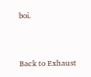boi.


Back to Exhaust